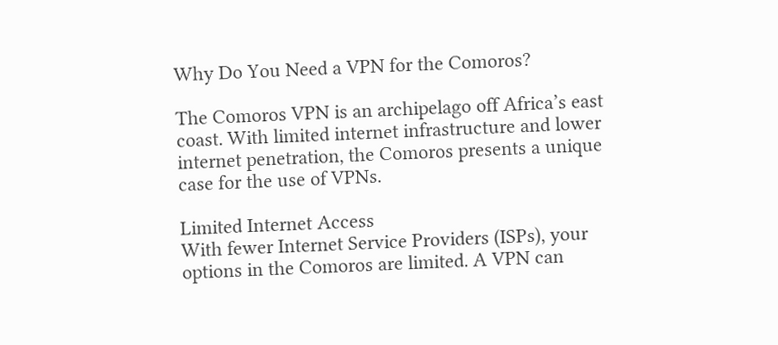Why Do You Need a VPN for the Comoros?

The Comoros VPN is an archipelago off Africa’s east coast. With limited internet infrastructure and lower internet penetration, the Comoros presents a unique case for the use of VPNs.

Limited Internet Access
With fewer Internet Service Providers (ISPs), your options in the Comoros are limited. A VPN can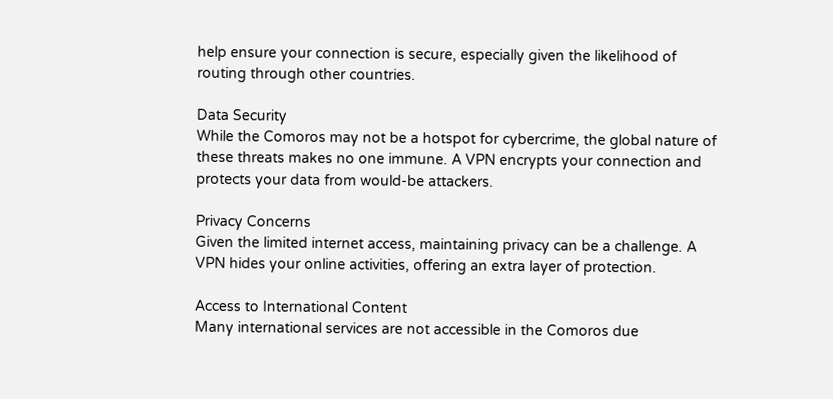help ensure your connection is secure, especially given the likelihood of routing through other countries.

Data Security
While the Comoros may not be a hotspot for cybercrime, the global nature of these threats makes no one immune. A VPN encrypts your connection and protects your data from would-be attackers.

Privacy Concerns
Given the limited internet access, maintaining privacy can be a challenge. A VPN hides your online activities, offering an extra layer of protection.

Access to International Content
Many international services are not accessible in the Comoros due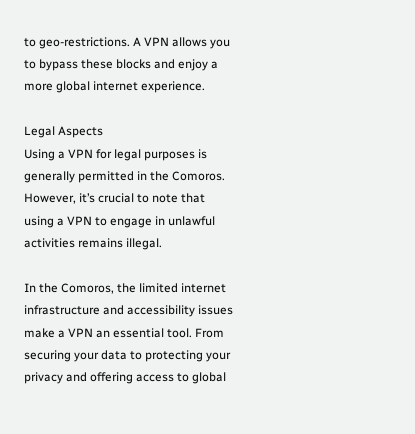to geo-restrictions. A VPN allows you to bypass these blocks and enjoy a more global internet experience.

Legal Aspects
Using a VPN for legal purposes is generally permitted in the Comoros. However, it’s crucial to note that using a VPN to engage in unlawful activities remains illegal.

In the Comoros, the limited internet infrastructure and accessibility issues make a VPN an essential tool. From securing your data to protecting your privacy and offering access to global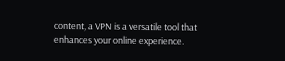content, a VPN is a versatile tool that enhances your online experience.